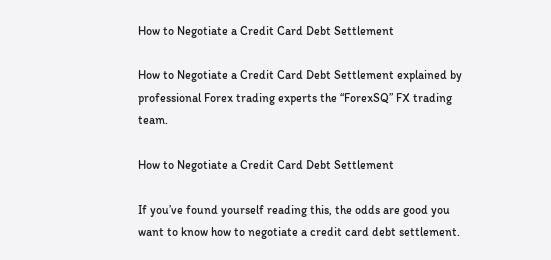How to Negotiate a Credit Card Debt Settlement

How to Negotiate a Credit Card Debt Settlement explained by professional Forex trading experts the “ForexSQ” FX trading team.

How to Negotiate a Credit Card Debt Settlement

If you’ve found yourself reading this, the odds are good you want to know how to negotiate a credit card debt settlement.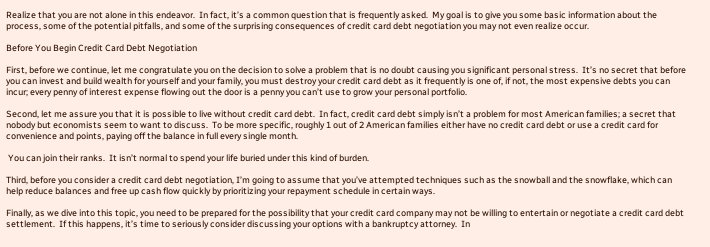Realize that you are not alone in this endeavor.  In fact, it’s a common question that is frequently asked.  My goal is to give you some basic information about the process, some of the potential pitfalls, and some of the surprising consequences of credit card debt negotiation you may not even realize occur.

Before You Begin Credit Card Debt Negotiation

First, before we continue, let me congratulate you on the decision to solve a problem that is no doubt causing you significant personal stress.  It’s no secret that before you can invest and build wealth for yourself and your family, you must destroy your credit card debt as it frequently is one of, if not, the most expensive debts you can incur; every penny of interest expense flowing out the door is a penny you can’t use to grow your personal portfolio.

Second, let me assure you that it is possible to live without credit card debt.  In fact, credit card debt simply isn’t a problem for most American families; a secret that nobody but economists seem to want to discuss.  To be more specific, roughly 1 out of 2 American families either have no credit card debt or use a credit card for convenience and points, paying off the balance in full every single month.

 You can join their ranks.  It isn’t normal to spend your life buried under this kind of burden.

Third, before you consider a credit card debt negotiation, I’m going to assume that you’ve attempted techniques such as the snowball and the snowflake, which can help reduce balances and free up cash flow quickly by prioritizing your repayment schedule in certain ways.

Finally, as we dive into this topic, you need to be prepared for the possibility that your credit card company may not be willing to entertain or negotiate a credit card debt settlement.  If this happens, it’s time to seriously consider discussing your options with a bankruptcy attorney.  In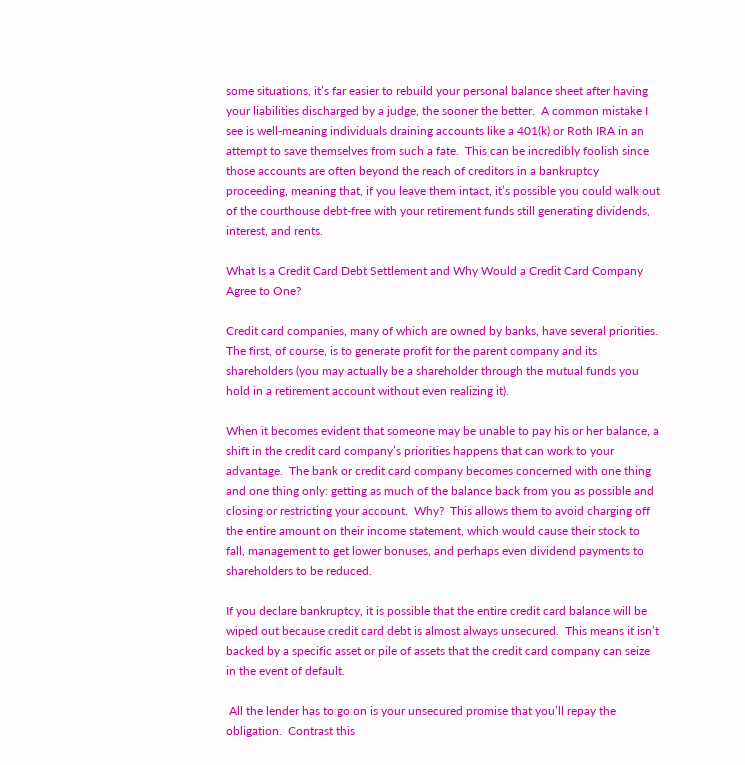some situations, it’s far easier to rebuild your personal balance sheet after having your liabilities discharged by a judge, the sooner the better.  A common mistake I see is well-meaning individuals draining accounts like a 401(k) or Roth IRA in an attempt to save themselves from such a fate.  This can be incredibly foolish since those accounts are often beyond the reach of creditors in a bankruptcy proceeding, meaning that, if you leave them intact, it’s possible you could walk out of the courthouse debt-free with your retirement funds still generating dividends, interest, and rents.

What Is a Credit Card Debt Settlement and Why Would a Credit Card Company Agree to One?

Credit card companies, many of which are owned by banks, have several priorities.  The first, of course, is to generate profit for the parent company and its shareholders (you may actually be a shareholder through the mutual funds you hold in a retirement account without even realizing it).

When it becomes evident that someone may be unable to pay his or her balance, a shift in the credit card company’s priorities happens that can work to your advantage.  The bank or credit card company becomes concerned with one thing and one thing only: getting as much of the balance back from you as possible and closing or restricting your account.  Why?  This allows them to avoid charging off the entire amount on their income statement, which would cause their stock to fall, management to get lower bonuses, and perhaps even dividend payments to shareholders to be reduced.

If you declare bankruptcy, it is possible that the entire credit card balance will be wiped out because credit card debt is almost always unsecured.  This means it isn’t backed by a specific asset or pile of assets that the credit card company can seize in the event of default.

 All the lender has to go on is your unsecured promise that you’ll repay the obligation.  Contrast this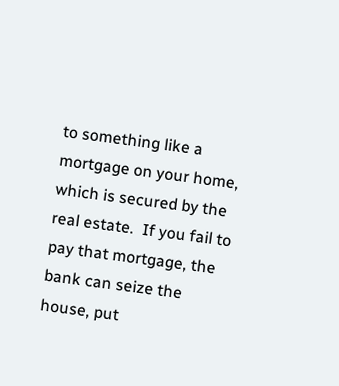to something like a mortgage on your home, which is secured by the real estate.  If you fail to pay that mortgage, the bank can seize the house, put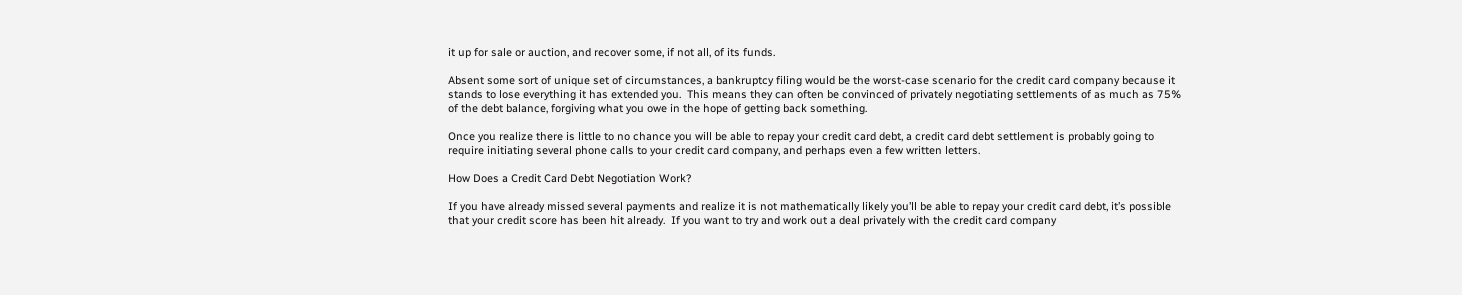it up for sale or auction, and recover some, if not all, of its funds.

Absent some sort of unique set of circumstances, a bankruptcy filing would be the worst-case scenario for the credit card company because it stands to lose everything it has extended you.  This means they can often be convinced of privately negotiating settlements of as much as 75% of the debt balance, forgiving what you owe in the hope of getting back something.

Once you realize there is little to no chance you will be able to repay your credit card debt, a credit card debt settlement is probably going to require initiating several phone calls to your credit card company, and perhaps even a few written letters.

How Does a Credit Card Debt Negotiation Work?

If you have already missed several payments and realize it is not mathematically likely you’ll be able to repay your credit card debt, it’s possible that your credit score has been hit already.  If you want to try and work out a deal privately with the credit card company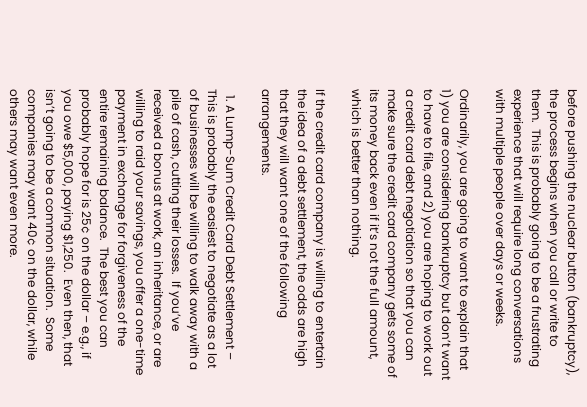before pushing the nuclear button (bankruptcy), the process begins when you call or write to them.  This is probably going to be a frustrating experience that will require long conversations with multiple people over days or weeks.

Ordinarily, you are going to want to explain that 1) you are considering bankruptcy but don’t want to have to file, and 2) you are hoping to work out a credit card debt negotiation so that you can make sure the credit card company gets some of its money back even if it’s not the full amount, which is better than nothing.

If the credit card company is willing to entertain the idea of a debt settlement, the odds are high that they will want one of the following arrangements.

  1. A Lump-Sum Credit Card Debt Settlement – This is probably the easiest to negotiate as a lot of businesses will be willing to walk away with a pile of cash, cutting their losses.  If you’ve received a bonus at work, an inheritance, or are willing to raid your savings, you offer a one-time payment in exchange for forgiveness of the entire remaining balance.  The best you can probably hope for is 25¢ on the dollar – e.g., if you owe $5,000, paying $1,250.  Even then, that isn’t going to be a common situation.  Some companies may want 40¢ on the dollar, while others may want even more.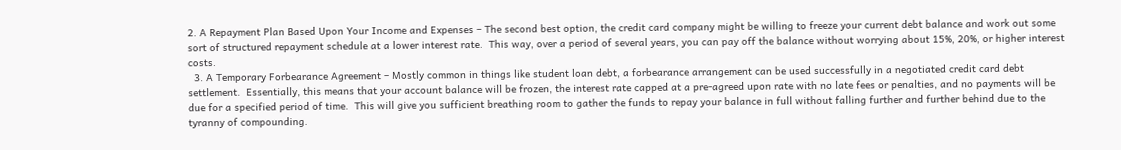2. A Repayment Plan Based Upon Your Income and Expenses – The second best option, the credit card company might be willing to freeze your current debt balance and work out some sort of structured repayment schedule at a lower interest rate.  This way, over a period of several years, you can pay off the balance without worrying about 15%, 20%, or higher interest costs.
  3. A Temporary Forbearance Agreement – Mostly common in things like student loan debt, a forbearance arrangement can be used successfully in a negotiated credit card debt settlement.  Essentially, this means that your account balance will be frozen, the interest rate capped at a pre-agreed upon rate with no late fees or penalties, and no payments will be due for a specified period of time.  This will give you sufficient breathing room to gather the funds to repay your balance in full without falling further and further behind due to the tyranny of compounding.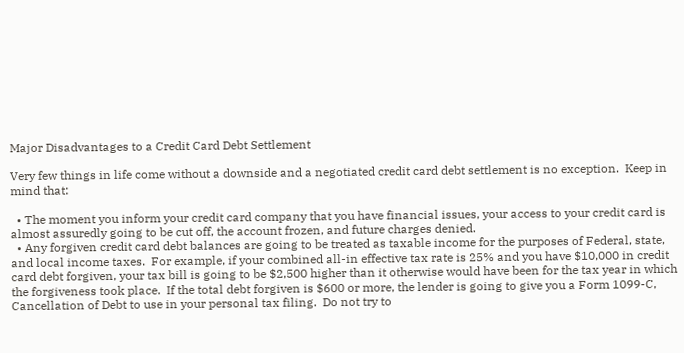Major Disadvantages to a Credit Card Debt Settlement

Very few things in life come without a downside and a negotiated credit card debt settlement is no exception.  Keep in mind that:

  • The moment you inform your credit card company that you have financial issues, your access to your credit card is almost assuredly going to be cut off, the account frozen, and future charges denied.
  • Any forgiven credit card debt balances are going to be treated as taxable income for the purposes of Federal, state, and local income taxes.  For example, if your combined all-in effective tax rate is 25% and you have $10,000 in credit card debt forgiven, your tax bill is going to be $2,500 higher than it otherwise would have been for the tax year in which the forgiveness took place.  If the total debt forgiven is $600 or more, the lender is going to give you a Form 1099-C, Cancellation of Debt to use in your personal tax filing.  Do not try to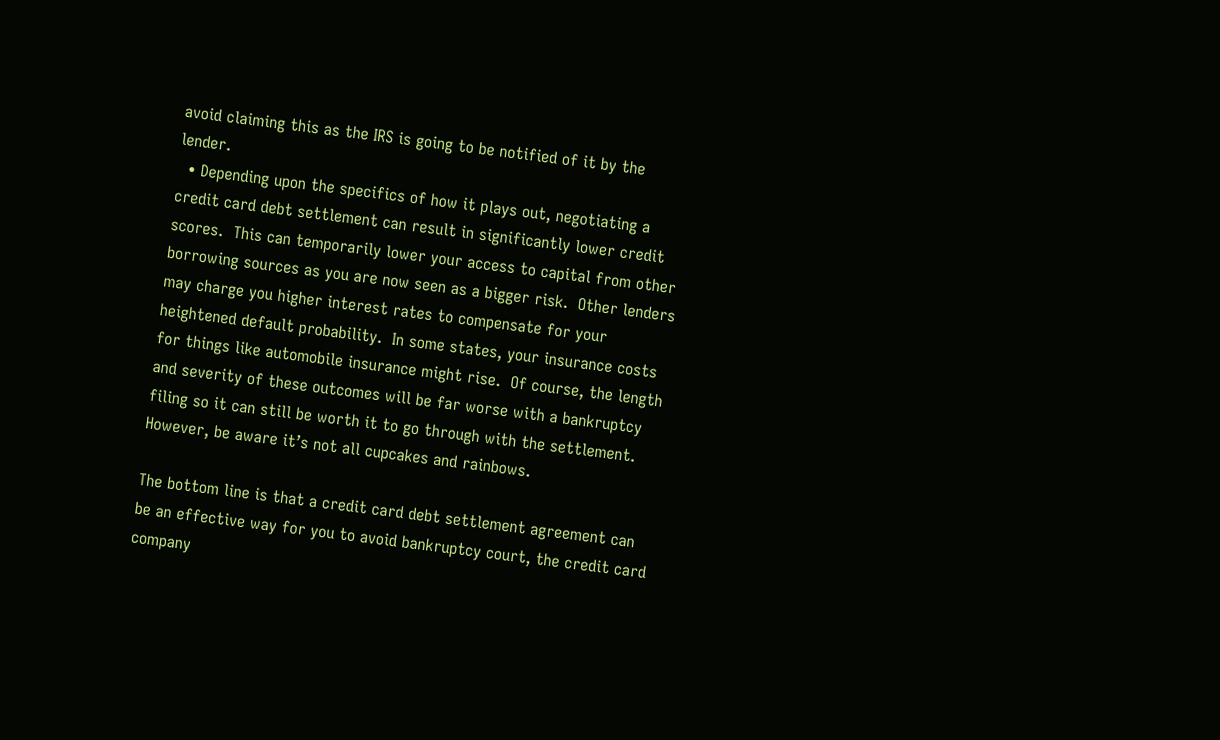avoid claiming this as the IRS is going to be notified of it by the lender.
  • Depending upon the specifics of how it plays out, negotiating a credit card debt settlement can result in significantly lower credit scores.  This can temporarily lower your access to capital from other borrowing sources as you are now seen as a bigger risk.  Other lenders may charge you higher interest rates to compensate for your heightened default probability.  In some states, your insurance costs for things like automobile insurance might rise.  Of course, the length and severity of these outcomes will be far worse with a bankruptcy filing so it can still be worth it to go through with the settlement.  However, be aware it’s not all cupcakes and rainbows.

The bottom line is that a credit card debt settlement agreement can be an effective way for you to avoid bankruptcy court, the credit card company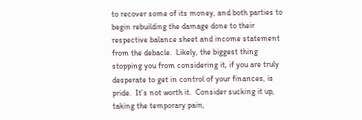to recover some of its money, and both parties to begin rebuilding the damage done to their respective balance sheet and income statement from the debacle.  Likely, the biggest thing stopping you from considering it, if you are truly desperate to get in control of your finances, is pride.  It’s not worth it.  Consider sucking it up, taking the temporary pain,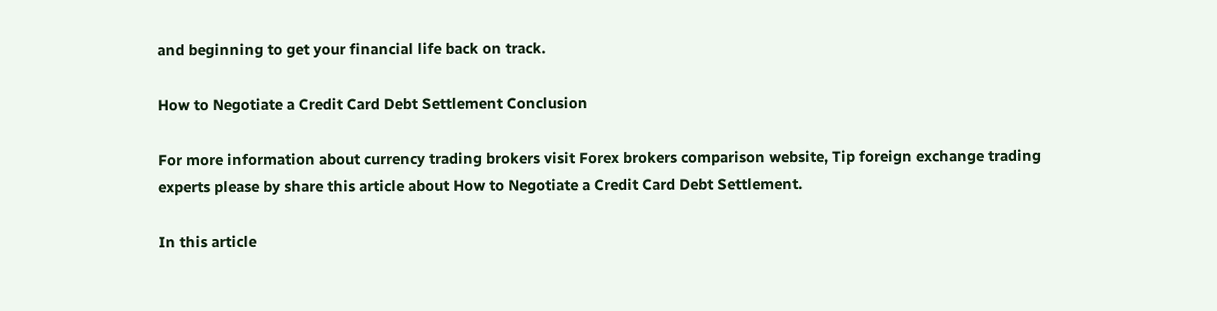and beginning to get your financial life back on track.

How to Negotiate a Credit Card Debt Settlement Conclusion

For more information about currency trading brokers visit Forex brokers comparison website, Tip foreign exchange trading experts please by share this article about How to Negotiate a Credit Card Debt Settlement.

In this article